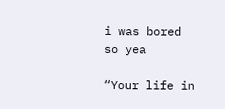i was bored so yea

“Your life in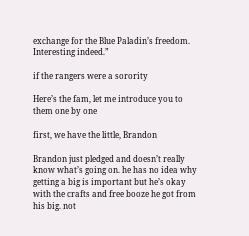exchange for the Blue Paladin’s freedom. Interesting indeed.”

if the rangers were a sorority

Here’s the fam, let me introduce you to them one by one

first, we have the little, Brandon

Brandon just pledged and doesn’t really know what’s going on. he has no idea why getting a big is important but he’s okay with the crafts and free booze he got from his big. not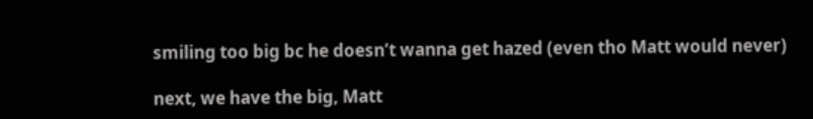smiling too big bc he doesn’t wanna get hazed (even tho Matt would never)

next, we have the big, Matt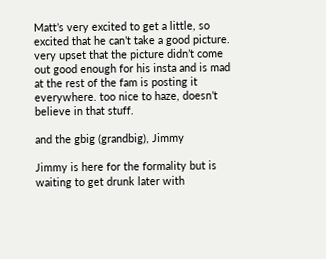Matt’s very excited to get a little, so excited that he can’t take a good picture. very upset that the picture didn’t come out good enough for his insta and is mad at the rest of the fam is posting it everywhere. too nice to haze, doesn’t believe in that stuff.

and the gbig (grandbig), Jimmy

Jimmy is here for the formality but is waiting to get drunk later with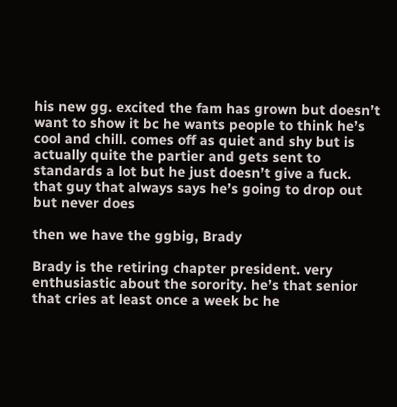his new gg. excited the fam has grown but doesn’t want to show it bc he wants people to think he’s cool and chill. comes off as quiet and shy but is actually quite the partier and gets sent to standards a lot but he just doesn’t give a fuck. that guy that always says he’s going to drop out but never does

then we have the ggbig, Brady

Brady is the retiring chapter president. very enthusiastic about the sorority. he’s that senior that cries at least once a week bc he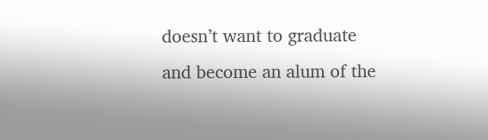doesn’t want to graduate and become an alum of the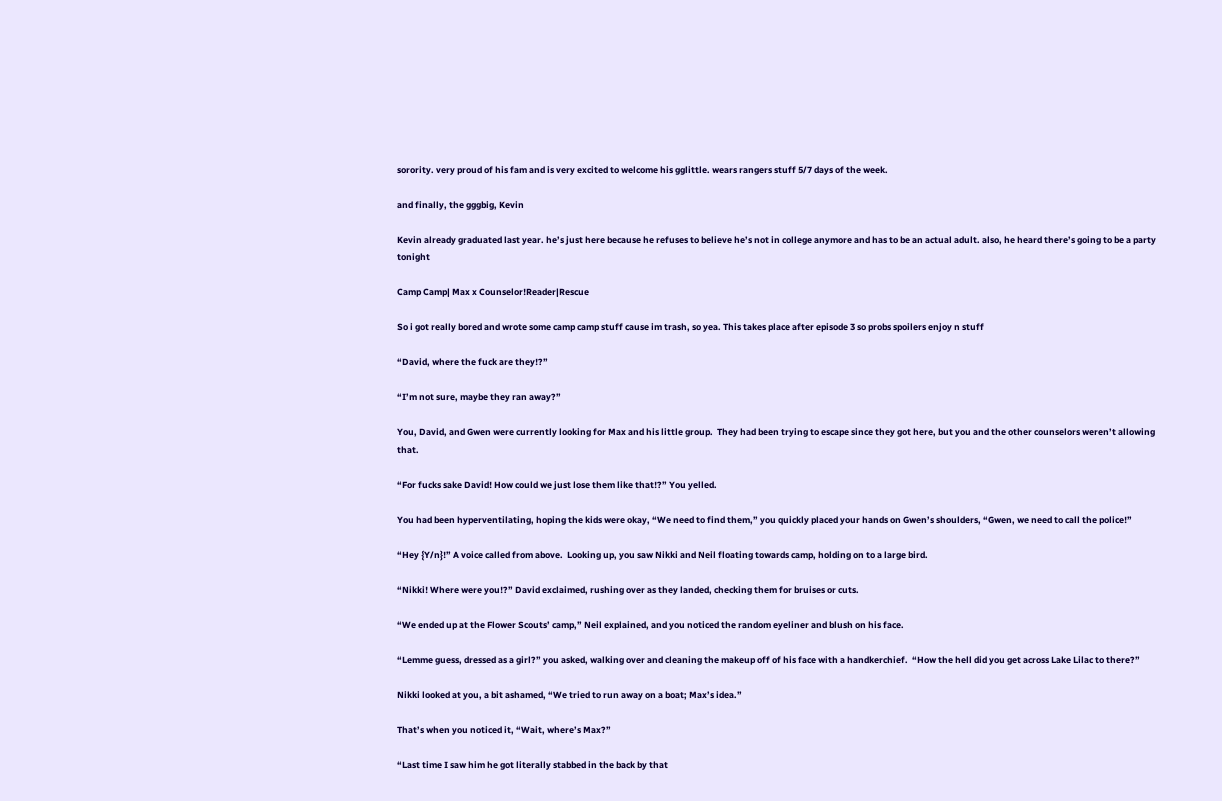sorority. very proud of his fam and is very excited to welcome his gglittle. wears rangers stuff 5/7 days of the week.

and finally, the gggbig, Kevin

Kevin already graduated last year. he’s just here because he refuses to believe he’s not in college anymore and has to be an actual adult. also, he heard there’s going to be a party tonight

Camp Camp| Max x Counselor!Reader|Rescue

So i got really bored and wrote some camp camp stuff cause im trash, so yea. This takes place after episode 3 so probs spoilers enjoy n stuff

“David, where the fuck are they!?”

“I’m not sure, maybe they ran away?”

You, David, and Gwen were currently looking for Max and his little group.  They had been trying to escape since they got here, but you and the other counselors weren’t allowing that.

“For fucks sake David! How could we just lose them like that!?” You yelled.

You had been hyperventilating, hoping the kids were okay, “We need to find them,” you quickly placed your hands on Gwen’s shoulders, “Gwen, we need to call the police!”

“Hey {Y/n}!” A voice called from above.  Looking up, you saw Nikki and Neil floating towards camp, holding on to a large bird.

“Nikki! Where were you!?” David exclaimed, rushing over as they landed, checking them for bruises or cuts.

“We ended up at the Flower Scouts’ camp,” Neil explained, and you noticed the random eyeliner and blush on his face.

“Lemme guess, dressed as a girl?” you asked, walking over and cleaning the makeup off of his face with a handkerchief.  “How the hell did you get across Lake Lilac to there?”

Nikki looked at you, a bit ashamed, “We tried to run away on a boat; Max’s idea.”

That’s when you noticed it, “Wait, where’s Max?”

“Last time I saw him he got literally stabbed in the back by that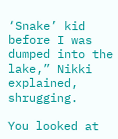‘Snake’ kid before I was dumped into the lake,” Nikki explained, shrugging.

You looked at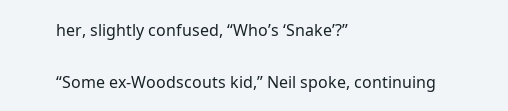her, slightly confused, “Who’s ‘Snake’?”

“Some ex-Woodscouts kid,” Neil spoke, continuing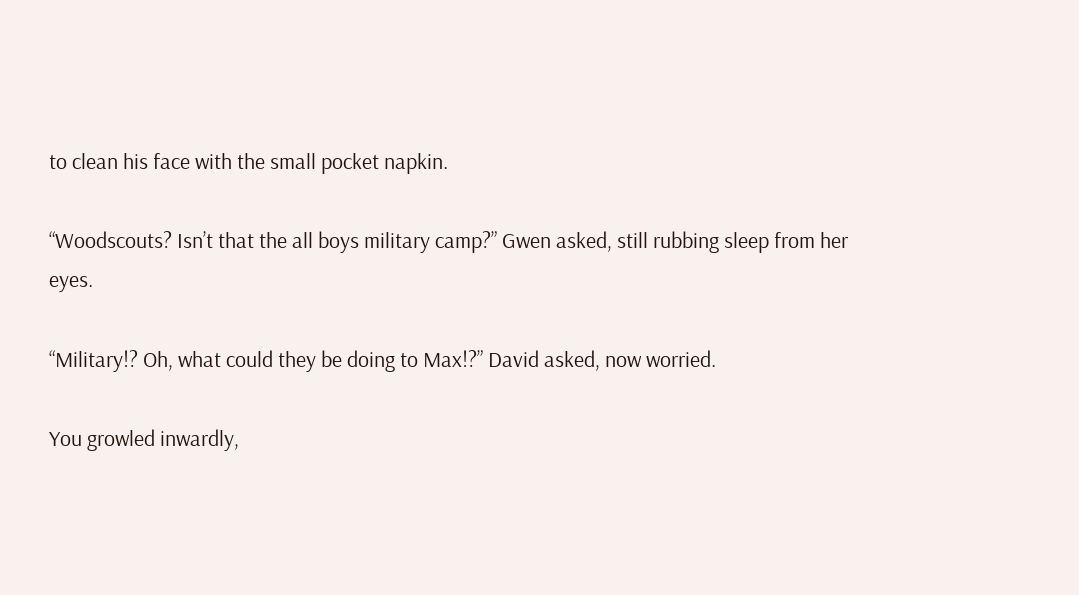to clean his face with the small pocket napkin.

“Woodscouts? Isn’t that the all boys military camp?” Gwen asked, still rubbing sleep from her eyes.

“Military!? Oh, what could they be doing to Max!?” David asked, now worried.

You growled inwardly,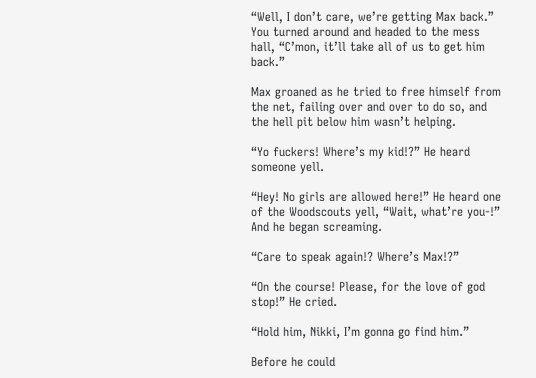“Well, I don’t care, we’re getting Max back.”  You turned around and headed to the mess hall, “C’mon, it’ll take all of us to get him back.”

Max groaned as he tried to free himself from the net, failing over and over to do so, and the hell pit below him wasn’t helping.

“Yo fuckers! Where’s my kid!?” He heard someone yell.

“Hey! No girls are allowed here!” He heard one of the Woodscouts yell, “Wait, what’re you-!” And he began screaming.

“Care to speak again!? Where’s Max!?”

“On the course! Please, for the love of god stop!” He cried.

“Hold him, Nikki, I’m gonna go find him.”

Before he could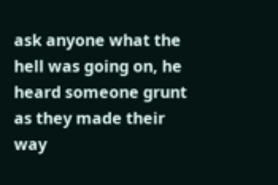ask anyone what the hell was going on, he heard someone grunt as they made their way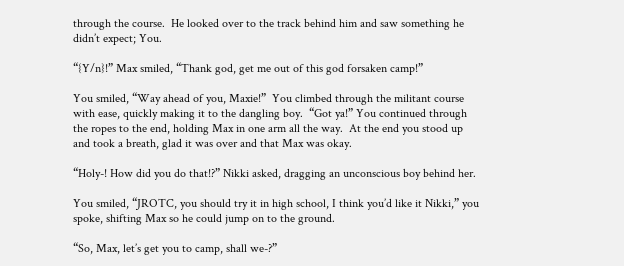through the course.  He looked over to the track behind him and saw something he didn’t expect; You.

“{Y/n}!” Max smiled, “Thank god, get me out of this god forsaken camp!”

You smiled, “Way ahead of you, Maxie!”  You climbed through the militant course with ease, quickly making it to the dangling boy.  “Got ya!” You continued through the ropes to the end, holding Max in one arm all the way.  At the end you stood up and took a breath, glad it was over and that Max was okay.

“Holy-! How did you do that!?” Nikki asked, dragging an unconscious boy behind her.

You smiled, “JROTC, you should try it in high school, I think you’d like it Nikki,” you spoke, shifting Max so he could jump on to the ground.

“So, Max, let’s get you to camp, shall we-?”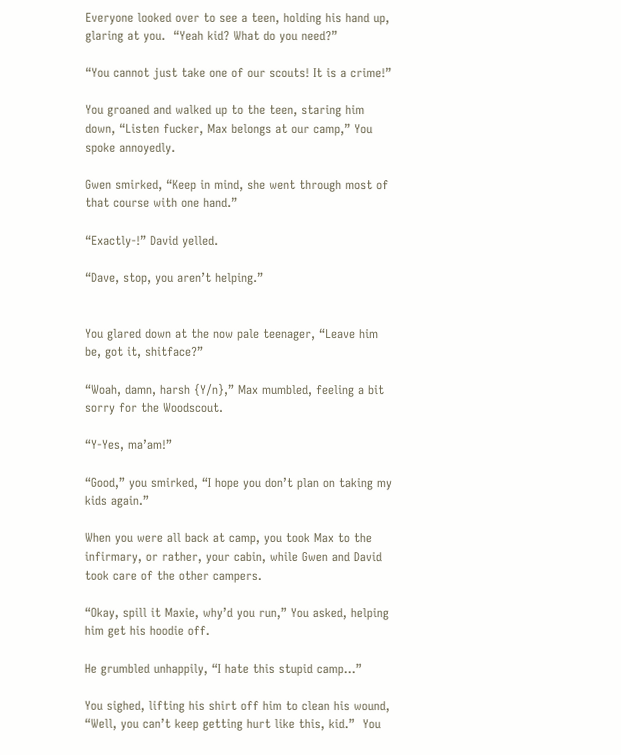Everyone looked over to see a teen, holding his hand up, glaring at you.  “Yeah kid? What do you need?”

“You cannot just take one of our scouts! It is a crime!”

You groaned and walked up to the teen, staring him down, “Listen fucker, Max belongs at our camp,” You spoke annoyedly.

Gwen smirked, “Keep in mind, she went through most of that course with one hand.”

“Exactly-!” David yelled.

“Dave, stop, you aren’t helping.”


You glared down at the now pale teenager, “Leave him be, got it, shitface?”

“Woah, damn, harsh {Y/n},” Max mumbled, feeling a bit sorry for the Woodscout.

“Y-Yes, ma’am!”

“Good,” you smirked, “I hope you don’t plan on taking my kids again.”

When you were all back at camp, you took Max to the infirmary, or rather, your cabin, while Gwen and David took care of the other campers.

“Okay, spill it Maxie, why’d you run,” You asked, helping him get his hoodie off.

He grumbled unhappily, “I hate this stupid camp…”

You sighed, lifting his shirt off him to clean his wound, “Well, you can’t keep getting hurt like this, kid.”  You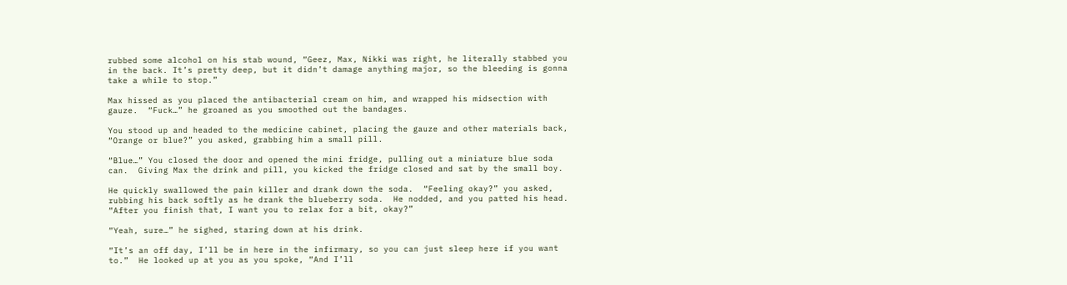rubbed some alcohol on his stab wound, “Geez, Max, Nikki was right, he literally stabbed you in the back. It’s pretty deep, but it didn’t damage anything major, so the bleeding is gonna take a while to stop.”

Max hissed as you placed the antibacterial cream on him, and wrapped his midsection with gauze.  “Fuck…” he groaned as you smoothed out the bandages.

You stood up and headed to the medicine cabinet, placing the gauze and other materials back, “Orange or blue?” you asked, grabbing him a small pill.

“Blue…” You closed the door and opened the mini fridge, pulling out a miniature blue soda can.  Giving Max the drink and pill, you kicked the fridge closed and sat by the small boy.

He quickly swallowed the pain killer and drank down the soda.  “Feeling okay?” you asked, rubbing his back softly as he drank the blueberry soda.  He nodded, and you patted his head.  “After you finish that, I want you to relax for a bit, okay?”

“Yeah, sure…” he sighed, staring down at his drink.

“It’s an off day, I’ll be in here in the infirmary, so you can just sleep here if you want to.”  He looked up at you as you spoke, “And I’ll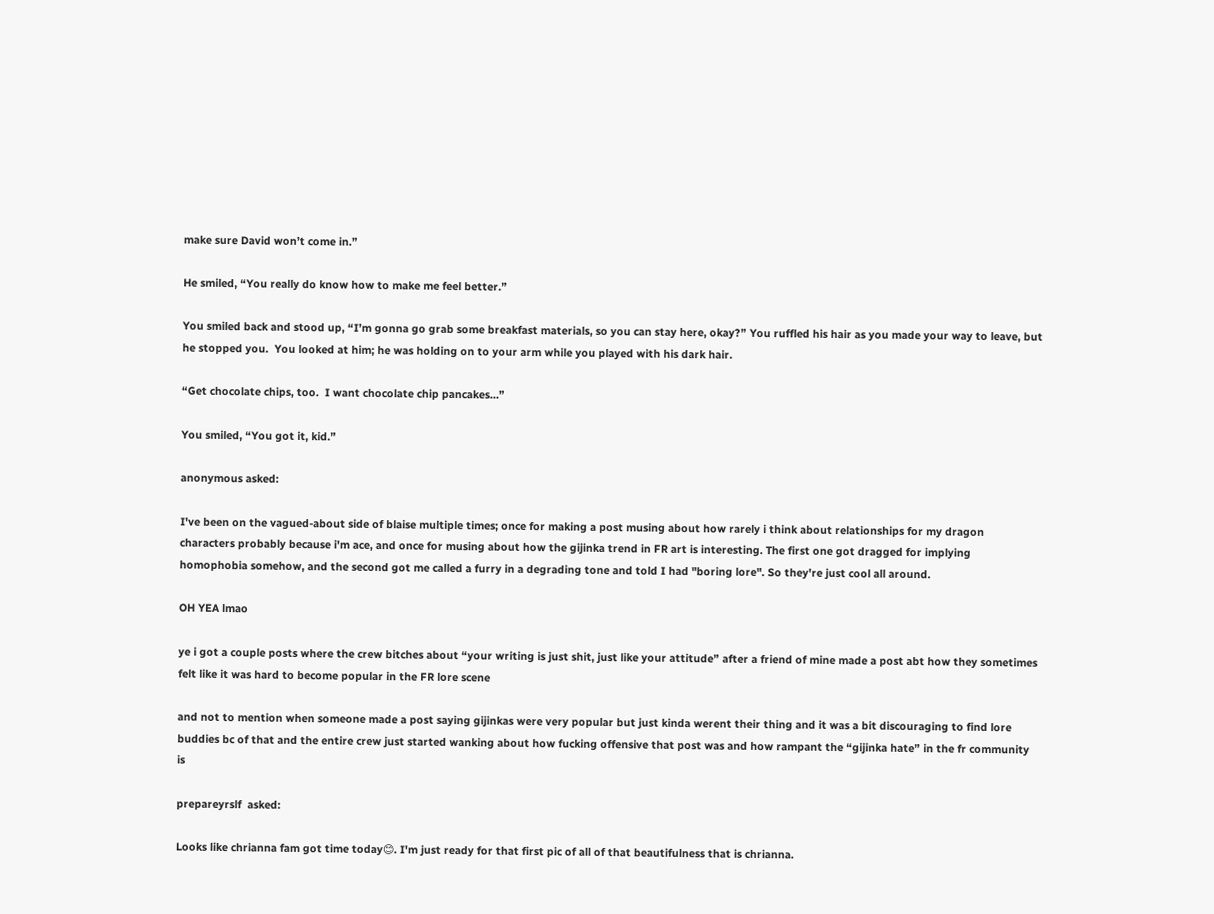make sure David won’t come in.”

He smiled, “You really do know how to make me feel better.”

You smiled back and stood up, “I’m gonna go grab some breakfast materials, so you can stay here, okay?” You ruffled his hair as you made your way to leave, but he stopped you.  You looked at him; he was holding on to your arm while you played with his dark hair.

“Get chocolate chips, too.  I want chocolate chip pancakes…”

You smiled, “You got it, kid.”

anonymous asked:

I've been on the vagued-about side of blaise multiple times; once for making a post musing about how rarely i think about relationships for my dragon characters probably because i'm ace, and once for musing about how the gijinka trend in FR art is interesting. The first one got dragged for implying homophobia somehow, and the second got me called a furry in a degrading tone and told I had "boring lore". So they're just cool all around.

OH YEA lmao

ye i got a couple posts where the crew bitches about “your writing is just shit, just like your attitude” after a friend of mine made a post abt how they sometimes felt like it was hard to become popular in the FR lore scene

and not to mention when someone made a post saying gijinkas were very popular but just kinda werent their thing and it was a bit discouraging to find lore buddies bc of that and the entire crew just started wanking about how fucking offensive that post was and how rampant the “gijinka hate” in the fr community is

prepareyrslf  asked:

Looks like chrianna fam got time today😊. I'm just ready for that first pic of all of that beautifulness that is chrianna.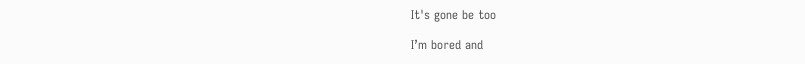It's gone be too

I’m bored and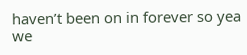haven’t been on in forever so yea we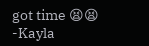got time 😫😫 -Kayla